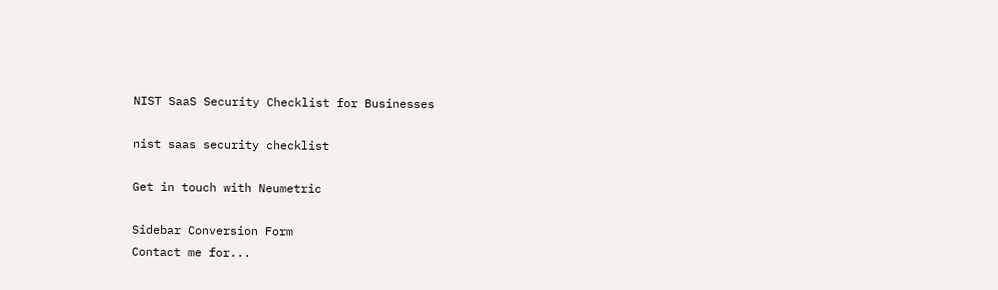NIST SaaS Security Checklist for Businesses

nist saas security checklist

Get in touch with Neumetric

Sidebar Conversion Form
Contact me for...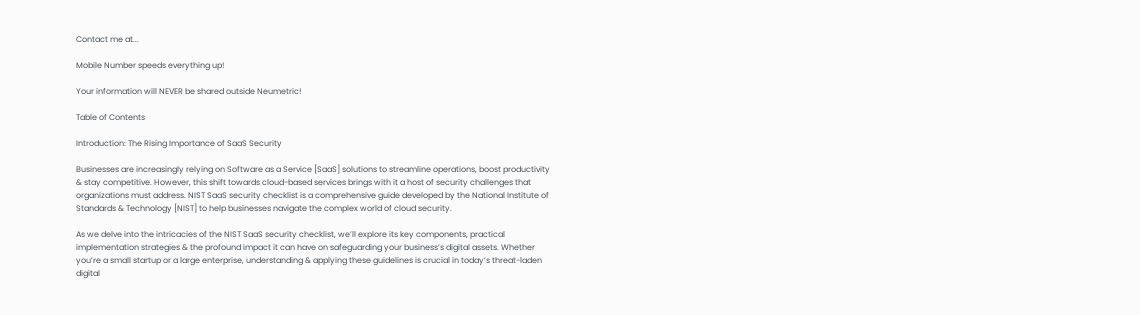Contact me at...

Mobile Number speeds everything up!

Your information will NEVER be shared outside Neumetric!

Table of Contents

Introduction: The Rising Importance of SaaS Security

Businesses are increasingly relying on Software as a Service [SaaS] solutions to streamline operations, boost productivity & stay competitive. However, this shift towards cloud-based services brings with it a host of security challenges that organizations must address. NIST SaaS security checklist is a comprehensive guide developed by the National Institute of Standards & Technology [NIST] to help businesses navigate the complex world of cloud security.

As we delve into the intricacies of the NIST SaaS security checklist, we’ll explore its key components, practical implementation strategies & the profound impact it can have on safeguarding your business’s digital assets. Whether you’re a small startup or a large enterprise, understanding & applying these guidelines is crucial in today’s threat-laden digital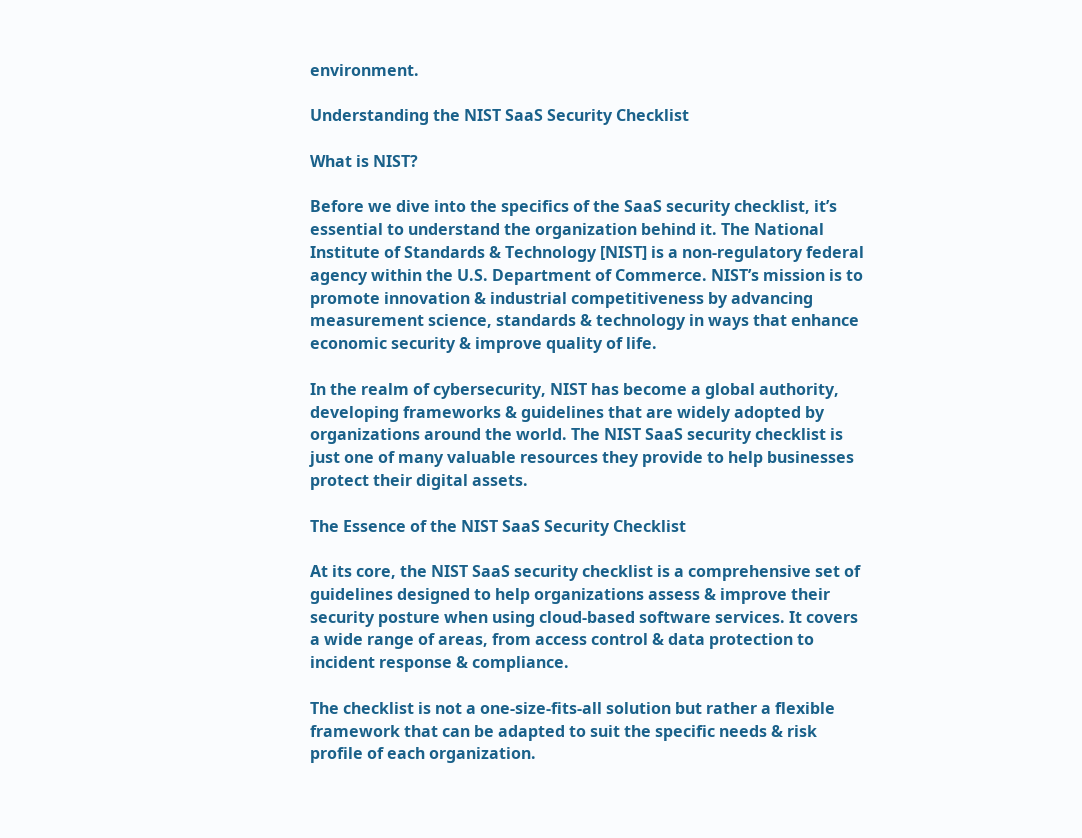environment.

Understanding the NIST SaaS Security Checklist

What is NIST?

Before we dive into the specifics of the SaaS security checklist, it’s essential to understand the organization behind it. The National Institute of Standards & Technology [NIST] is a non-regulatory federal agency within the U.S. Department of Commerce. NIST’s mission is to promote innovation & industrial competitiveness by advancing measurement science, standards & technology in ways that enhance economic security & improve quality of life.

In the realm of cybersecurity, NIST has become a global authority, developing frameworks & guidelines that are widely adopted by organizations around the world. The NIST SaaS security checklist is just one of many valuable resources they provide to help businesses protect their digital assets.

The Essence of the NIST SaaS Security Checklist

At its core, the NIST SaaS security checklist is a comprehensive set of guidelines designed to help organizations assess & improve their security posture when using cloud-based software services. It covers a wide range of areas, from access control & data protection to incident response & compliance.

The checklist is not a one-size-fits-all solution but rather a flexible framework that can be adapted to suit the specific needs & risk profile of each organization.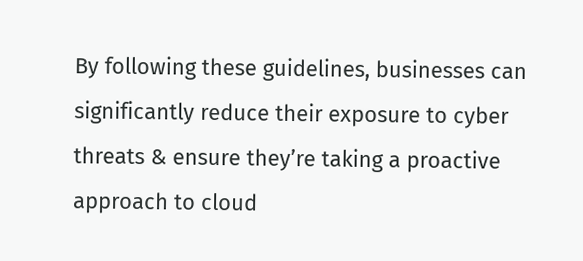By following these guidelines, businesses can significantly reduce their exposure to cyber threats & ensure they’re taking a proactive approach to cloud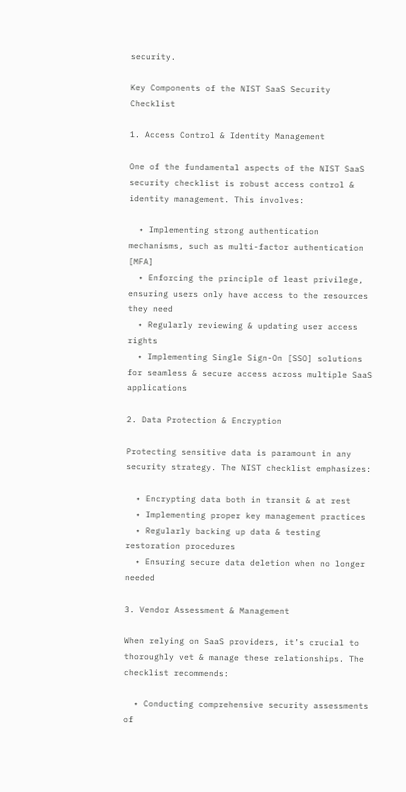security.

Key Components of the NIST SaaS Security Checklist

1. Access Control & Identity Management

One of the fundamental aspects of the NIST SaaS security checklist is robust access control & identity management. This involves:

  • Implementing strong authentication mechanisms, such as multi-factor authentication [MFA]
  • Enforcing the principle of least privilege, ensuring users only have access to the resources they need
  • Regularly reviewing & updating user access rights
  • Implementing Single Sign-On [SSO] solutions for seamless & secure access across multiple SaaS applications

2. Data Protection & Encryption

Protecting sensitive data is paramount in any security strategy. The NIST checklist emphasizes:

  • Encrypting data both in transit & at rest
  • Implementing proper key management practices
  • Regularly backing up data & testing restoration procedures
  • Ensuring secure data deletion when no longer needed

3. Vendor Assessment & Management

When relying on SaaS providers, it’s crucial to thoroughly vet & manage these relationships. The checklist recommends:

  • Conducting comprehensive security assessments of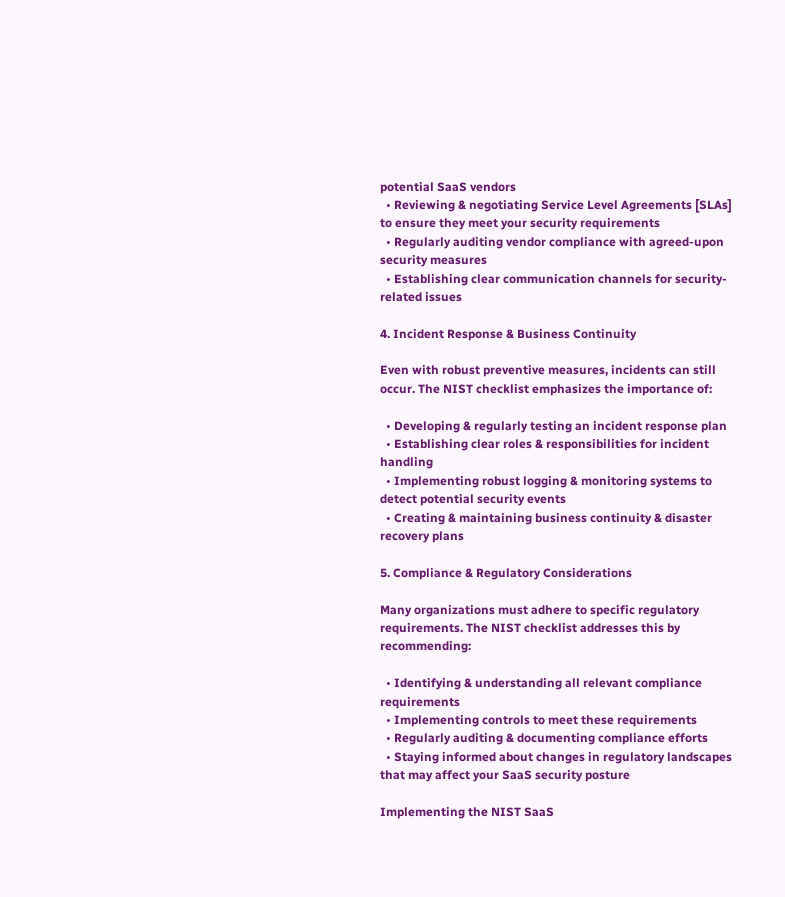potential SaaS vendors
  • Reviewing & negotiating Service Level Agreements [SLAs] to ensure they meet your security requirements
  • Regularly auditing vendor compliance with agreed-upon security measures
  • Establishing clear communication channels for security-related issues

4. Incident Response & Business Continuity

Even with robust preventive measures, incidents can still occur. The NIST checklist emphasizes the importance of:

  • Developing & regularly testing an incident response plan
  • Establishing clear roles & responsibilities for incident handling
  • Implementing robust logging & monitoring systems to detect potential security events
  • Creating & maintaining business continuity & disaster recovery plans

5. Compliance & Regulatory Considerations

Many organizations must adhere to specific regulatory requirements. The NIST checklist addresses this by recommending:

  • Identifying & understanding all relevant compliance requirements
  • Implementing controls to meet these requirements
  • Regularly auditing & documenting compliance efforts
  • Staying informed about changes in regulatory landscapes that may affect your SaaS security posture

Implementing the NIST SaaS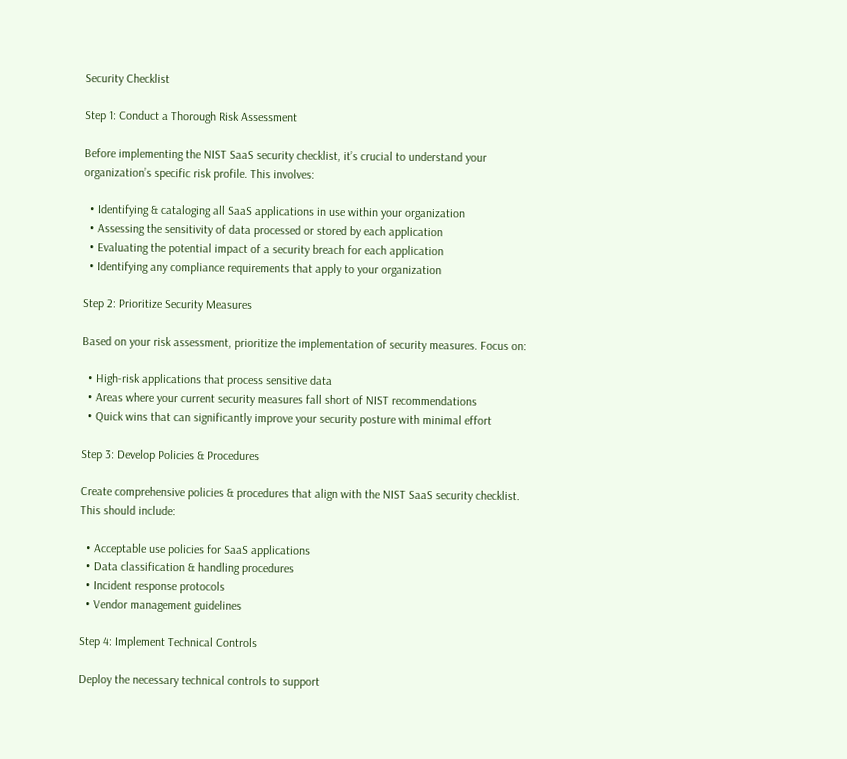Security Checklist

Step 1: Conduct a Thorough Risk Assessment

Before implementing the NIST SaaS security checklist, it’s crucial to understand your organization’s specific risk profile. This involves:

  • Identifying & cataloging all SaaS applications in use within your organization
  • Assessing the sensitivity of data processed or stored by each application
  • Evaluating the potential impact of a security breach for each application
  • Identifying any compliance requirements that apply to your organization

Step 2: Prioritize Security Measures

Based on your risk assessment, prioritize the implementation of security measures. Focus on:

  • High-risk applications that process sensitive data
  • Areas where your current security measures fall short of NIST recommendations
  • Quick wins that can significantly improve your security posture with minimal effort

Step 3: Develop Policies & Procedures

Create comprehensive policies & procedures that align with the NIST SaaS security checklist. This should include:

  • Acceptable use policies for SaaS applications
  • Data classification & handling procedures
  • Incident response protocols
  • Vendor management guidelines

Step 4: Implement Technical Controls

Deploy the necessary technical controls to support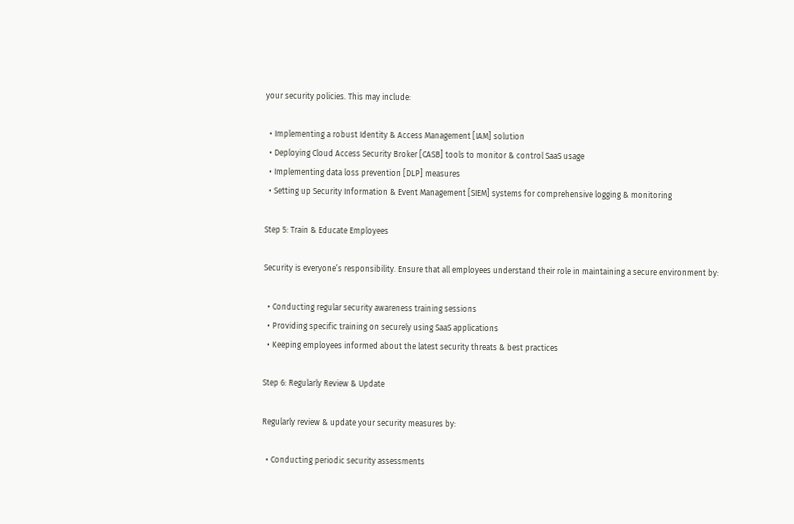your security policies. This may include:

  • Implementing a robust Identity & Access Management [IAM] solution
  • Deploying Cloud Access Security Broker [CASB] tools to monitor & control SaaS usage
  • Implementing data loss prevention [DLP] measures
  • Setting up Security Information & Event Management [SIEM] systems for comprehensive logging & monitoring

Step 5: Train & Educate Employees

Security is everyone’s responsibility. Ensure that all employees understand their role in maintaining a secure environment by:

  • Conducting regular security awareness training sessions
  • Providing specific training on securely using SaaS applications
  • Keeping employees informed about the latest security threats & best practices

Step 6: Regularly Review & Update

Regularly review & update your security measures by:

  • Conducting periodic security assessments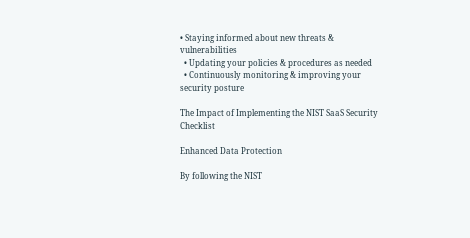• Staying informed about new threats & vulnerabilities
  • Updating your policies & procedures as needed
  • Continuously monitoring & improving your security posture

The Impact of Implementing the NIST SaaS Security Checklist

Enhanced Data Protection

By following the NIST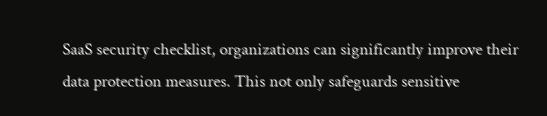SaaS security checklist, organizations can significantly improve their data protection measures. This not only safeguards sensitive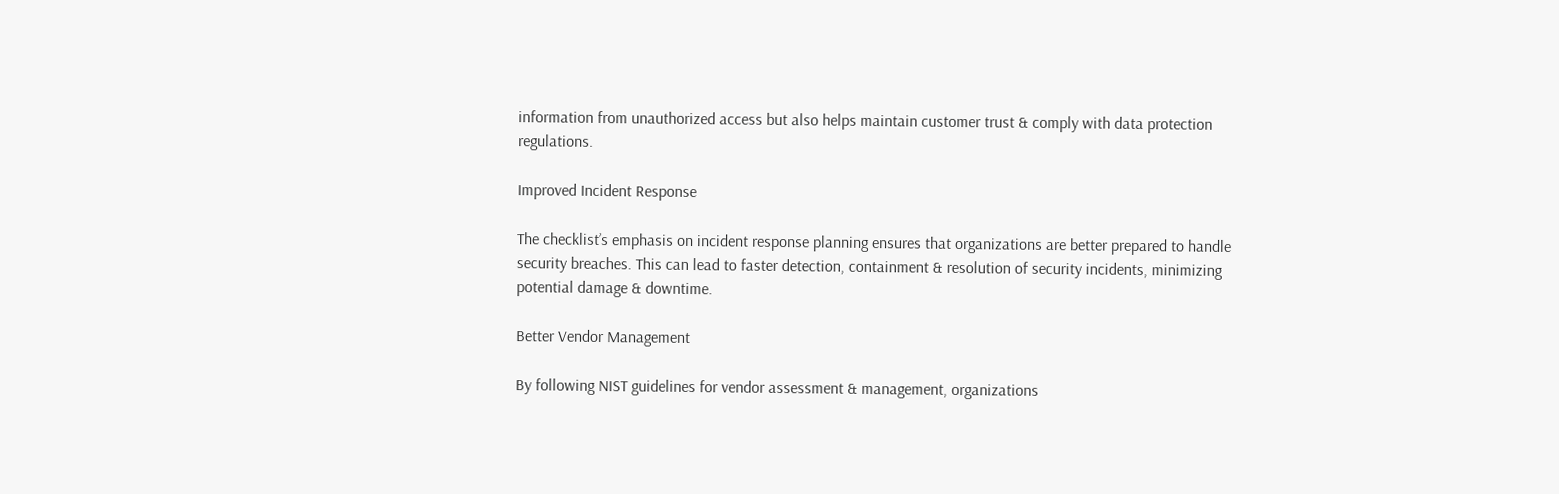information from unauthorized access but also helps maintain customer trust & comply with data protection regulations.

Improved Incident Response

The checklist’s emphasis on incident response planning ensures that organizations are better prepared to handle security breaches. This can lead to faster detection, containment & resolution of security incidents, minimizing potential damage & downtime.

Better Vendor Management

By following NIST guidelines for vendor assessment & management, organizations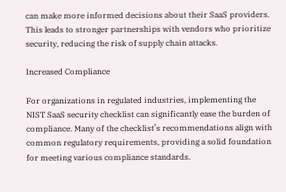can make more informed decisions about their SaaS providers. This leads to stronger partnerships with vendors who prioritize security, reducing the risk of supply chain attacks.

Increased Compliance

For organizations in regulated industries, implementing the NIST SaaS security checklist can significantly ease the burden of compliance. Many of the checklist’s recommendations align with common regulatory requirements, providing a solid foundation for meeting various compliance standards.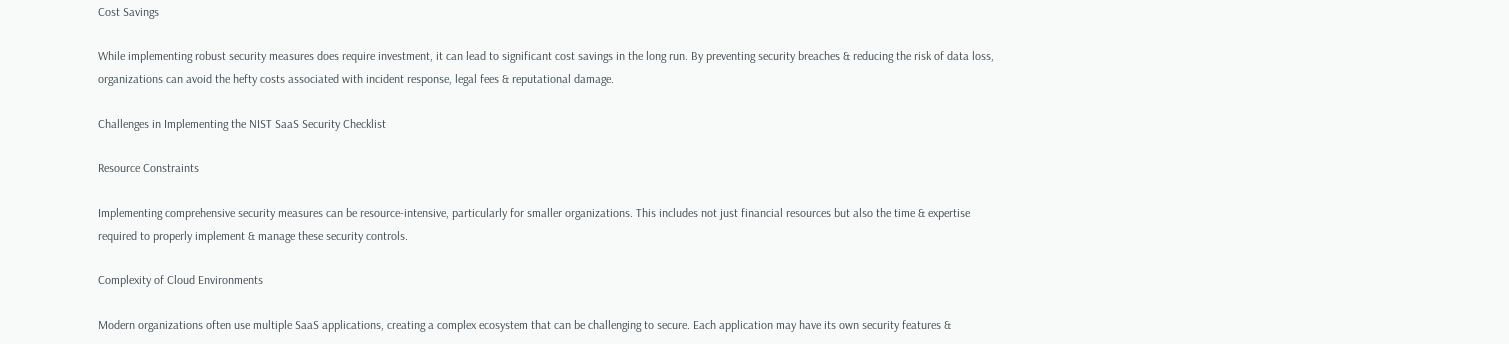Cost Savings

While implementing robust security measures does require investment, it can lead to significant cost savings in the long run. By preventing security breaches & reducing the risk of data loss, organizations can avoid the hefty costs associated with incident response, legal fees & reputational damage.

Challenges in Implementing the NIST SaaS Security Checklist

Resource Constraints

Implementing comprehensive security measures can be resource-intensive, particularly for smaller organizations. This includes not just financial resources but also the time & expertise required to properly implement & manage these security controls.

Complexity of Cloud Environments

Modern organizations often use multiple SaaS applications, creating a complex ecosystem that can be challenging to secure. Each application may have its own security features &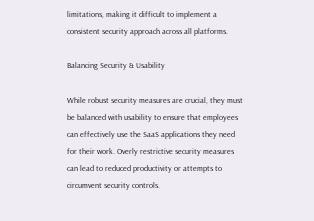limitations, making it difficult to implement a consistent security approach across all platforms.

Balancing Security & Usability

While robust security measures are crucial, they must be balanced with usability to ensure that employees can effectively use the SaaS applications they need for their work. Overly restrictive security measures can lead to reduced productivity or attempts to circumvent security controls.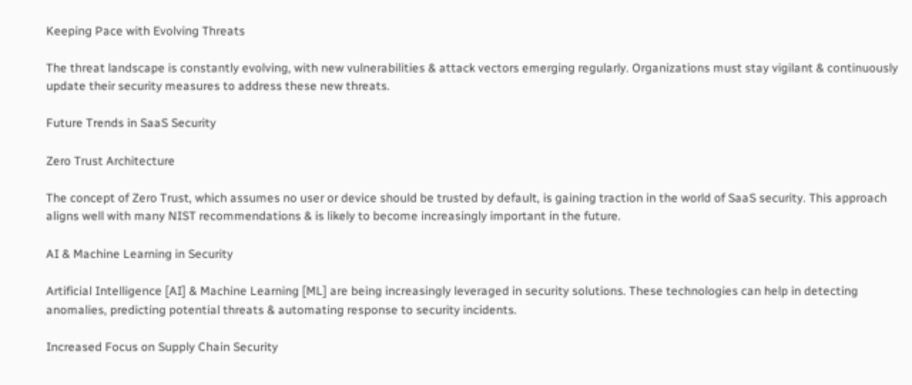Keeping Pace with Evolving Threats

The threat landscape is constantly evolving, with new vulnerabilities & attack vectors emerging regularly. Organizations must stay vigilant & continuously update their security measures to address these new threats.

Future Trends in SaaS Security

Zero Trust Architecture

The concept of Zero Trust, which assumes no user or device should be trusted by default, is gaining traction in the world of SaaS security. This approach aligns well with many NIST recommendations & is likely to become increasingly important in the future.

AI & Machine Learning in Security

Artificial Intelligence [AI] & Machine Learning [ML] are being increasingly leveraged in security solutions. These technologies can help in detecting anomalies, predicting potential threats & automating response to security incidents.

Increased Focus on Supply Chain Security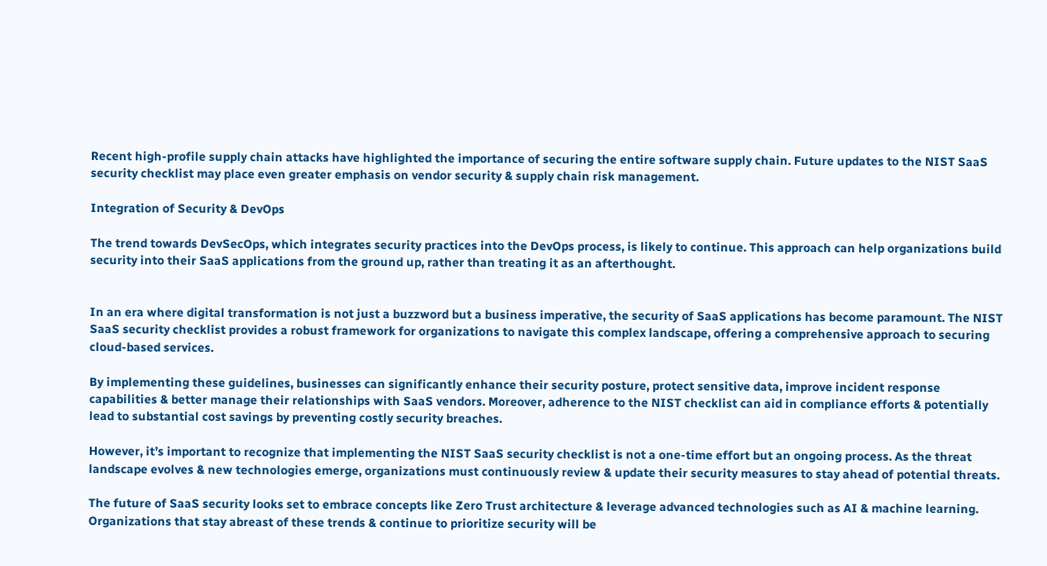Recent high-profile supply chain attacks have highlighted the importance of securing the entire software supply chain. Future updates to the NIST SaaS security checklist may place even greater emphasis on vendor security & supply chain risk management.

Integration of Security & DevOps

The trend towards DevSecOps, which integrates security practices into the DevOps process, is likely to continue. This approach can help organizations build security into their SaaS applications from the ground up, rather than treating it as an afterthought.


In an era where digital transformation is not just a buzzword but a business imperative, the security of SaaS applications has become paramount. The NIST SaaS security checklist provides a robust framework for organizations to navigate this complex landscape, offering a comprehensive approach to securing cloud-based services.

By implementing these guidelines, businesses can significantly enhance their security posture, protect sensitive data, improve incident response capabilities & better manage their relationships with SaaS vendors. Moreover, adherence to the NIST checklist can aid in compliance efforts & potentially lead to substantial cost savings by preventing costly security breaches.

However, it’s important to recognize that implementing the NIST SaaS security checklist is not a one-time effort but an ongoing process. As the threat landscape evolves & new technologies emerge, organizations must continuously review & update their security measures to stay ahead of potential threats.

The future of SaaS security looks set to embrace concepts like Zero Trust architecture & leverage advanced technologies such as AI & machine learning. Organizations that stay abreast of these trends & continue to prioritize security will be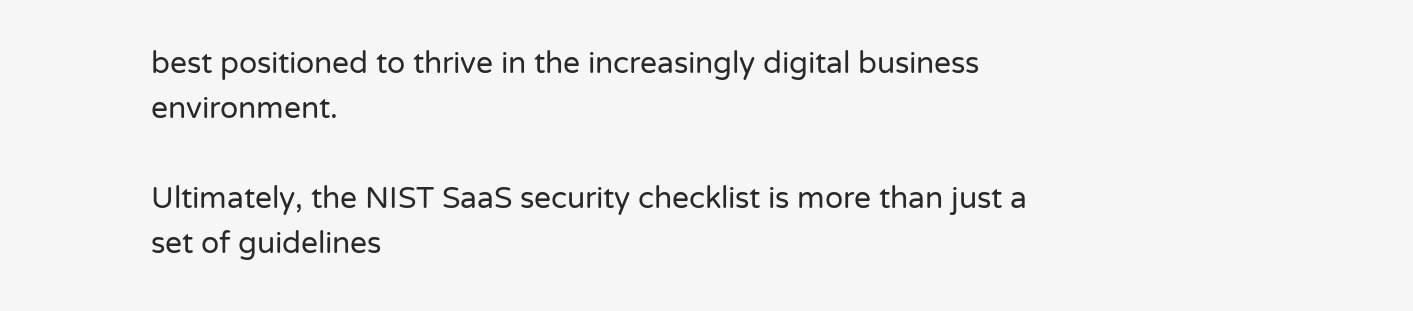best positioned to thrive in the increasingly digital business environment.

Ultimately, the NIST SaaS security checklist is more than just a set of guidelines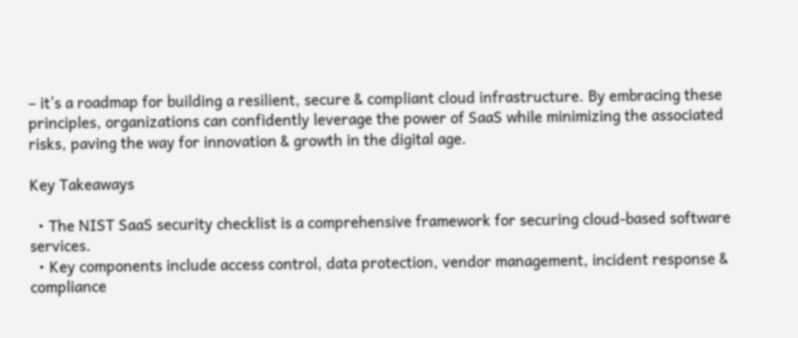– it’s a roadmap for building a resilient, secure & compliant cloud infrastructure. By embracing these principles, organizations can confidently leverage the power of SaaS while minimizing the associated risks, paving the way for innovation & growth in the digital age.

Key Takeaways

  • The NIST SaaS security checklist is a comprehensive framework for securing cloud-based software services.
  • Key components include access control, data protection, vendor management, incident response & compliance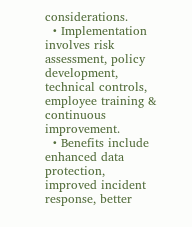considerations.
  • Implementation involves risk assessment, policy development, technical controls, employee training & continuous improvement.
  • Benefits include enhanced data protection, improved incident response, better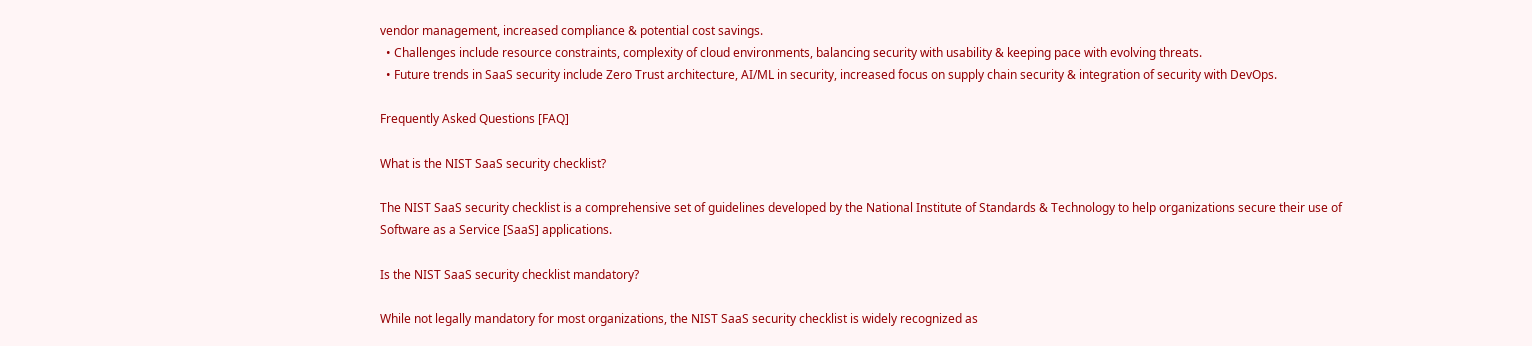vendor management, increased compliance & potential cost savings.
  • Challenges include resource constraints, complexity of cloud environments, balancing security with usability & keeping pace with evolving threats.
  • Future trends in SaaS security include Zero Trust architecture, AI/ML in security, increased focus on supply chain security & integration of security with DevOps.

Frequently Asked Questions [FAQ]

What is the NIST SaaS security checklist?

The NIST SaaS security checklist is a comprehensive set of guidelines developed by the National Institute of Standards & Technology to help organizations secure their use of Software as a Service [SaaS] applications.

Is the NIST SaaS security checklist mandatory?

While not legally mandatory for most organizations, the NIST SaaS security checklist is widely recognized as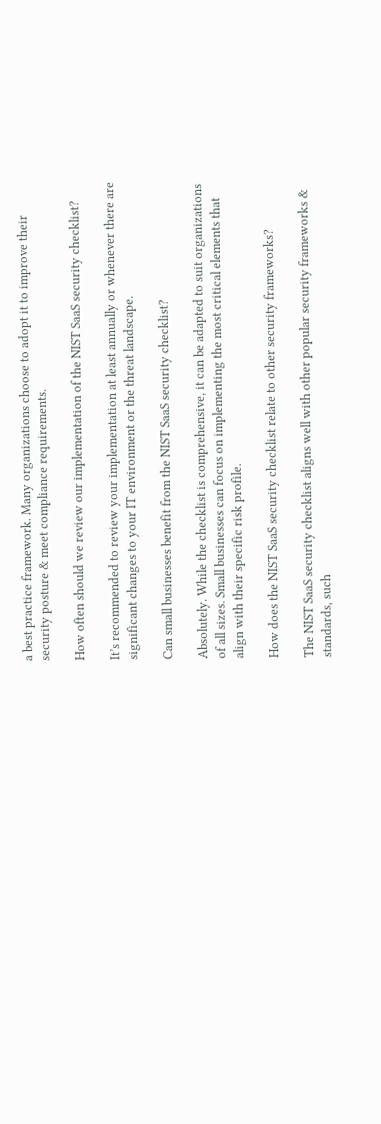a best practice framework. Many organizations choose to adopt it to improve their security posture & meet compliance requirements.

How often should we review our implementation of the NIST SaaS security checklist?

It’s recommended to review your implementation at least annually or whenever there are significant changes to your IT environment or the threat landscape.

Can small businesses benefit from the NIST SaaS security checklist?

Absolutely. While the checklist is comprehensive, it can be adapted to suit organizations of all sizes. Small businesses can focus on implementing the most critical elements that align with their specific risk profile.

How does the NIST SaaS security checklist relate to other security frameworks?

The NIST SaaS security checklist aligns well with other popular security frameworks & standards, such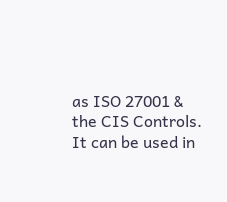as ISO 27001 & the CIS Controls. It can be used in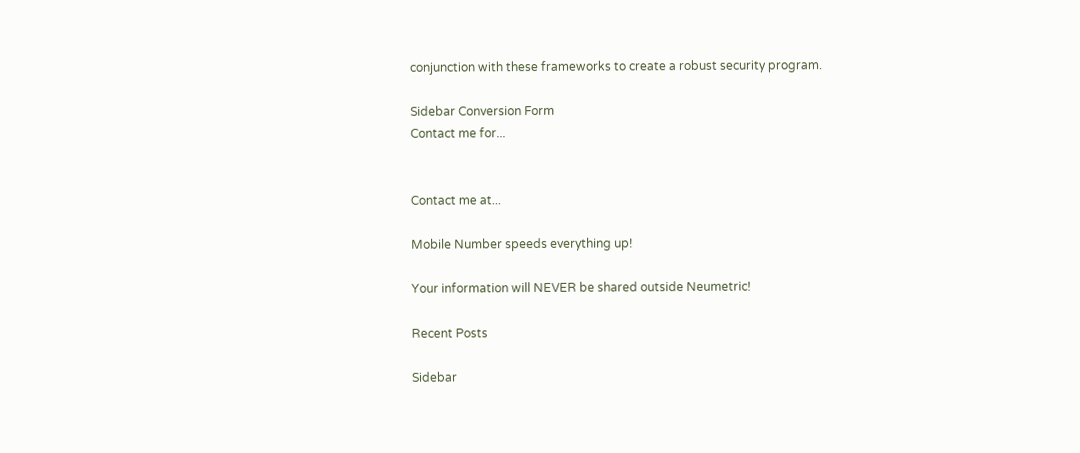conjunction with these frameworks to create a robust security program.

Sidebar Conversion Form
Contact me for...


Contact me at...

Mobile Number speeds everything up!

Your information will NEVER be shared outside Neumetric!

Recent Posts

Sidebar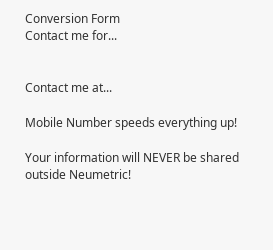Conversion Form
Contact me for...


Contact me at...

Mobile Number speeds everything up!

Your information will NEVER be shared outside Neumetric!